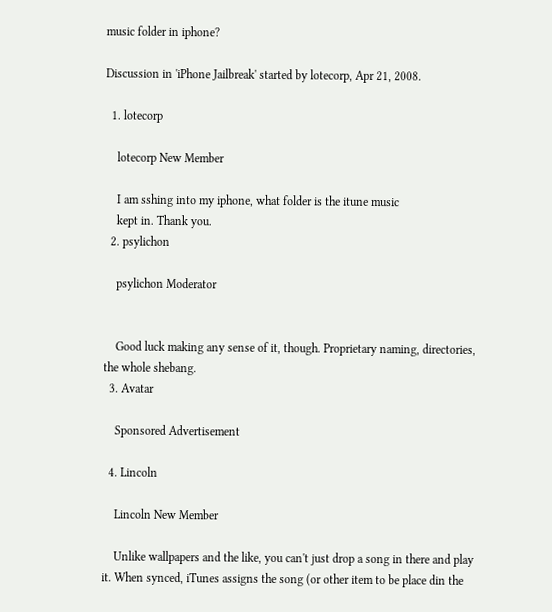music folder in iphone?

Discussion in 'iPhone Jailbreak' started by lotecorp, Apr 21, 2008.

  1. lotecorp

    lotecorp New Member

    I am sshing into my iphone, what folder is the itune music
    kept in. Thank you.
  2. psylichon

    psylichon Moderator


    Good luck making any sense of it, though. Proprietary naming, directories, the whole shebang.
  3. Avatar

    Sponsored Advertisement

  4. Lincoln

    Lincoln New Member

    Unlike wallpapers and the like, you can't just drop a song in there and play it. When synced, iTunes assigns the song (or other item to be place din the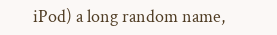iPod) a long random name,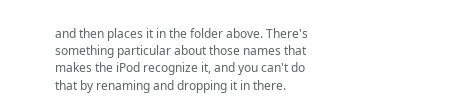and then places it in the folder above. There's something particular about those names that makes the iPod recognize it, and you can't do that by renaming and dropping it in there.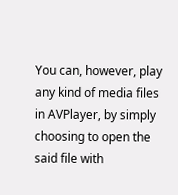You can, however, play any kind of media files in AVPlayer, by simply choosing to open the said file with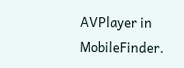AVPlayer in MobileFinder.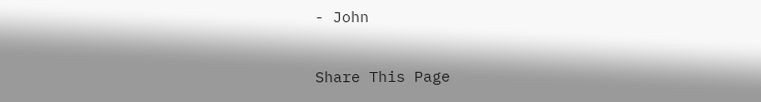- John

Share This Page